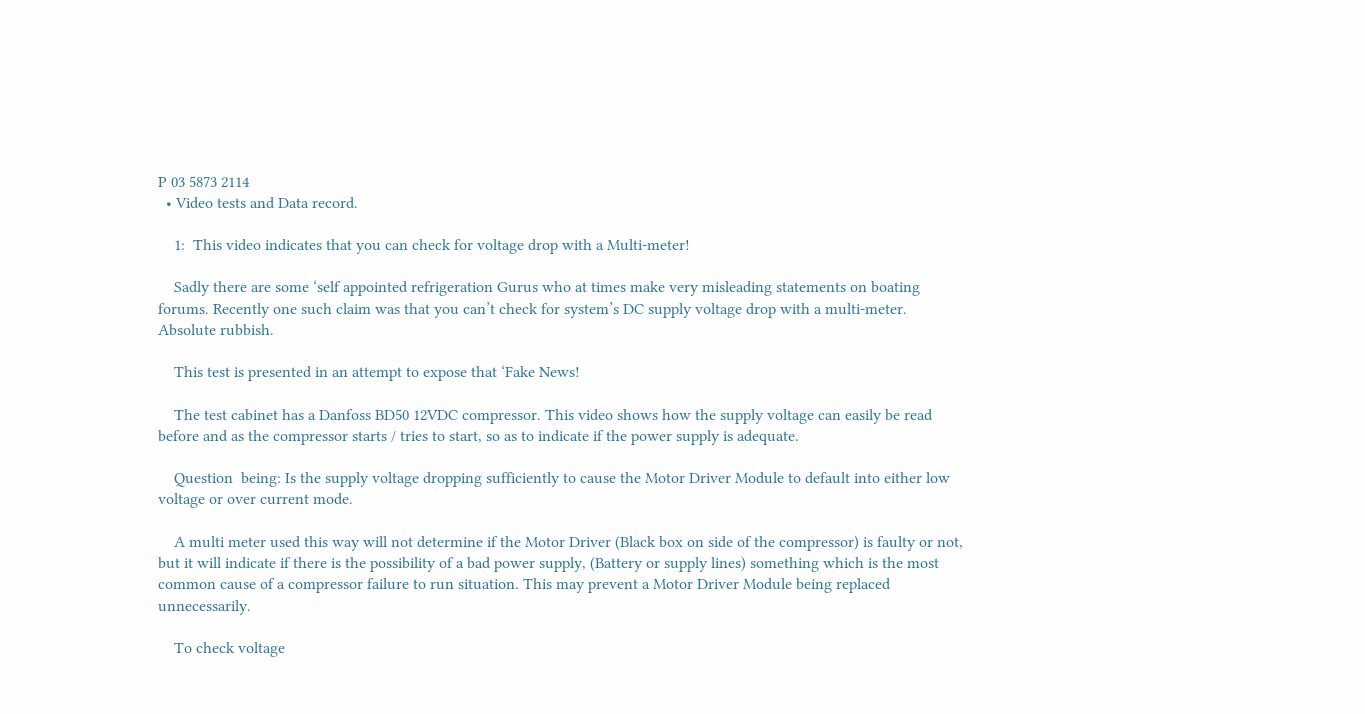P 03 5873 2114
  • Video tests and Data record.

    1:  This video indicates that you can check for voltage drop with a Multi-meter!

    Sadly there are some ‘self appointed refrigeration Gurus who at times make very misleading statements on boating forums. Recently one such claim was that you can’t check for system’s DC supply voltage drop with a multi-meter.  Absolute rubbish.

    This test is presented in an attempt to expose that ‘Fake News!

    The test cabinet has a Danfoss BD50 12VDC compressor. This video shows how the supply voltage can easily be read before and as the compressor starts / tries to start, so as to indicate if the power supply is adequate.

    Question  being: Is the supply voltage dropping sufficiently to cause the Motor Driver Module to default into either low voltage or over current mode.

    A multi meter used this way will not determine if the Motor Driver (Black box on side of the compressor) is faulty or not, but it will indicate if there is the possibility of a bad power supply, (Battery or supply lines) something which is the most common cause of a compressor failure to run situation. This may prevent a Motor Driver Module being replaced unnecessarily.

    To check voltage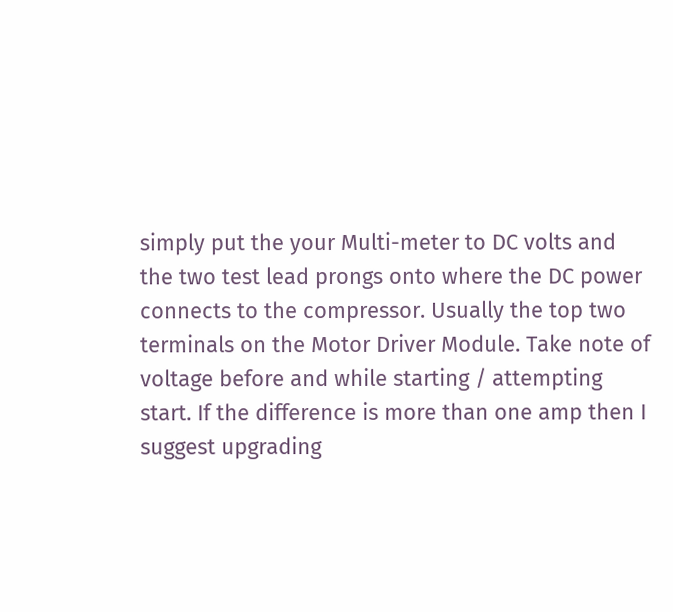simply put the your Multi-meter to DC volts and the two test lead prongs onto where the DC power connects to the compressor. Usually the top two terminals on the Motor Driver Module. Take note of voltage before and while starting / attempting start. If the difference is more than one amp then I suggest upgrading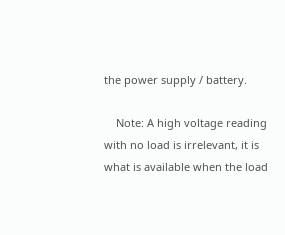the power supply / battery.

    Note: A high voltage reading with no load is irrelevant, it is what is available when the load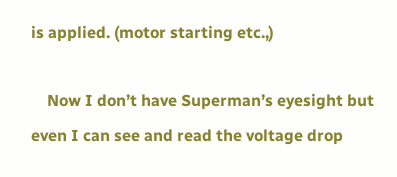is applied. (motor starting etc.,)

    Now I don’t have Superman’s eyesight but even I can see and read the voltage drop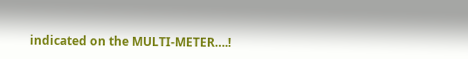indicated on the MULTI-METER….!